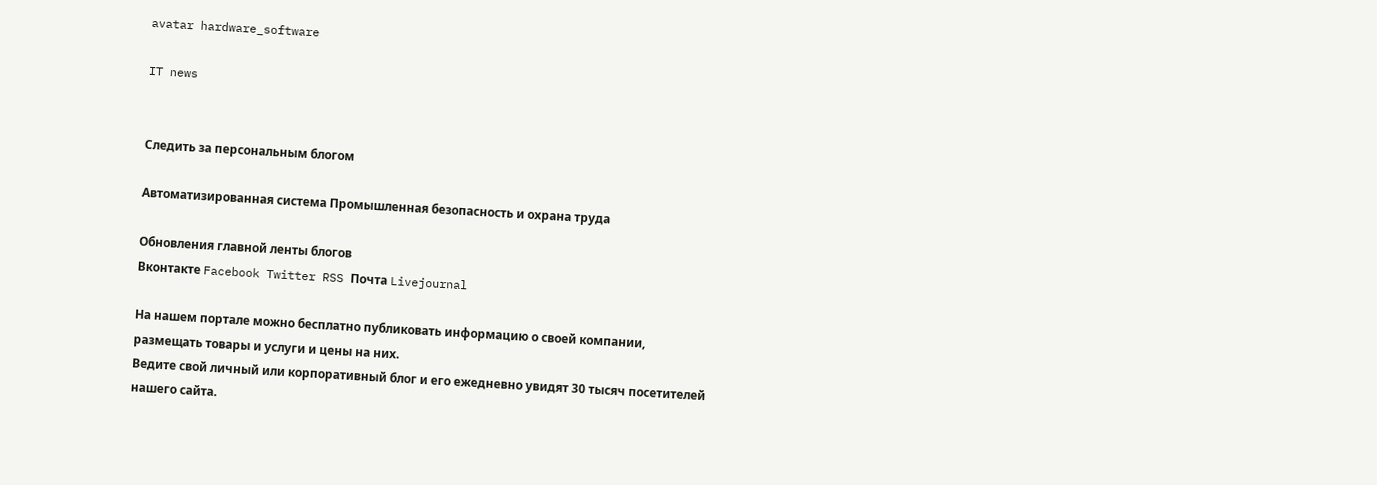avatar hardware_software

IT news


Следить за персональным блогом

Автоматизированная система Промышленная безопасность и охрана труда

Обновления главной ленты блогов
Вконтакте Facebook Twitter RSS Почта Livejournal

На нашем портале можно бесплатно публиковать информацию о своей компании, размещать товары и услуги и цены на них.
Ведите свой личный или корпоративный блог и его ежедневно увидят 30 тысяч посетителей нашего сайта.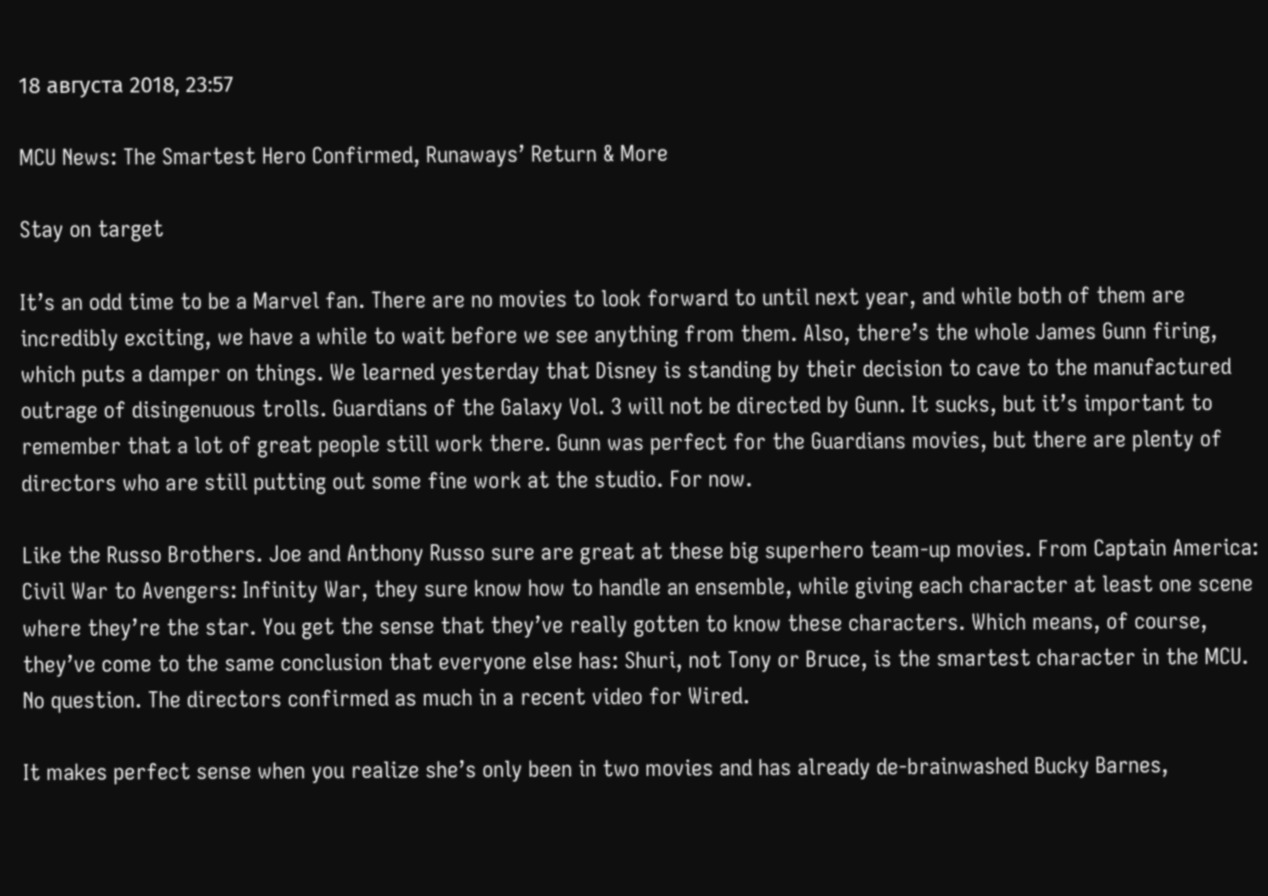18 августа 2018, 23:57

MCU News: The Smartest Hero Confirmed, Runaways’ Return & More

Stay on target

It’s an odd time to be a Marvel fan. There are no movies to look forward to until next year, and while both of them are incredibly exciting, we have a while to wait before we see anything from them. Also, there’s the whole James Gunn firing, which puts a damper on things. We learned yesterday that Disney is standing by their decision to cave to the manufactured outrage of disingenuous trolls. Guardians of the Galaxy Vol. 3 will not be directed by Gunn. It sucks, but it’s important to remember that a lot of great people still work there. Gunn was perfect for the Guardians movies, but there are plenty of directors who are still putting out some fine work at the studio. For now.

Like the Russo Brothers. Joe and Anthony Russo sure are great at these big superhero team-up movies. From Captain America: Civil War to Avengers: Infinity War, they sure know how to handle an ensemble, while giving each character at least one scene where they’re the star. You get the sense that they’ve really gotten to know these characters. Which means, of course, they’ve come to the same conclusion that everyone else has: Shuri, not Tony or Bruce, is the smartest character in the MCU. No question. The directors confirmed as much in a recent video for Wired.

It makes perfect sense when you realize she’s only been in two movies and has already de-brainwashed Bucky Barnes,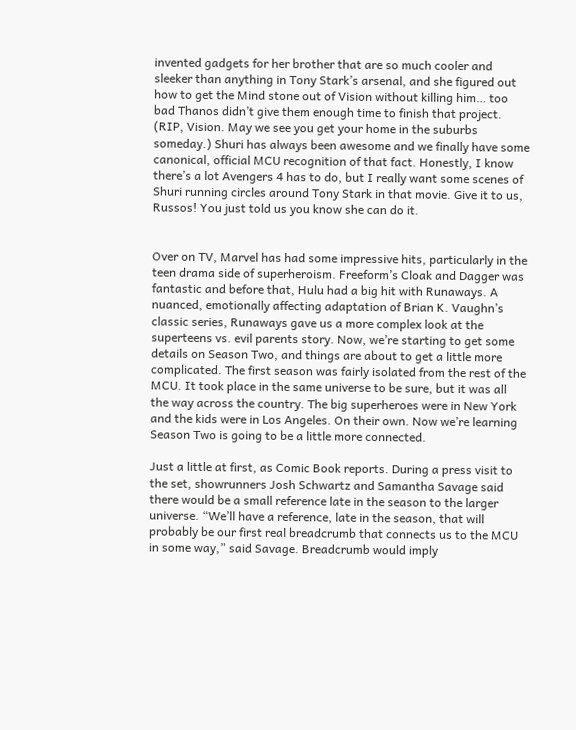invented gadgets for her brother that are so much cooler and sleeker than anything in Tony Stark’s arsenal, and she figured out how to get the Mind stone out of Vision without killing him… too bad Thanos didn’t give them enough time to finish that project. (RIP, Vision. May we see you get your home in the suburbs someday.) Shuri has always been awesome and we finally have some canonical, official MCU recognition of that fact. Honestly, I know there’s a lot Avengers 4 has to do, but I really want some scenes of Shuri running circles around Tony Stark in that movie. Give it to us, Russos! You just told us you know she can do it.


Over on TV, Marvel has had some impressive hits, particularly in the teen drama side of superheroism. Freeform’s Cloak and Dagger was fantastic and before that, Hulu had a big hit with Runaways. A nuanced, emotionally affecting adaptation of Brian K. Vaughn’s classic series, Runaways gave us a more complex look at the superteens vs. evil parents story. Now, we’re starting to get some details on Season Two, and things are about to get a little more complicated. The first season was fairly isolated from the rest of the MCU. It took place in the same universe to be sure, but it was all the way across the country. The big superheroes were in New York and the kids were in Los Angeles. On their own. Now we’re learning Season Two is going to be a little more connected.

Just a little at first, as Comic Book reports. During a press visit to the set, showrunners Josh Schwartz and Samantha Savage said there would be a small reference late in the season to the larger universe. “We’ll have a reference, late in the season, that will probably be our first real breadcrumb that connects us to the MCU in some way,” said Savage. Breadcrumb would imply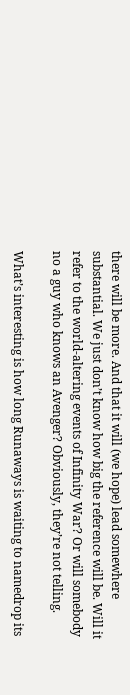there will be more. And that it will (we hope) lead somewhere substantial. We just don’t know how big the reference will be. Will it refer to the world-altering events of Infinity War? Or will somebody no a guy who knows an Avenger? Obviously, they’re not telling.

What’s interesting is how long Runaways is waiting to namedrop its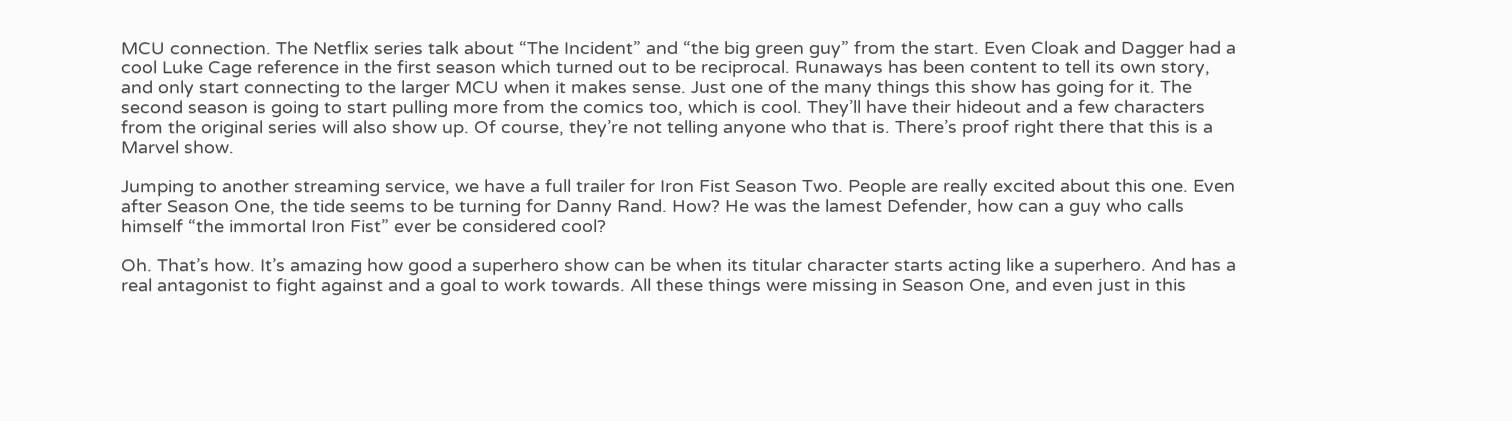MCU connection. The Netflix series talk about “The Incident” and “the big green guy” from the start. Even Cloak and Dagger had a cool Luke Cage reference in the first season which turned out to be reciprocal. Runaways has been content to tell its own story, and only start connecting to the larger MCU when it makes sense. Just one of the many things this show has going for it. The second season is going to start pulling more from the comics too, which is cool. They’ll have their hideout and a few characters from the original series will also show up. Of course, they’re not telling anyone who that is. There’s proof right there that this is a Marvel show.

Jumping to another streaming service, we have a full trailer for Iron Fist Season Two. People are really excited about this one. Even after Season One, the tide seems to be turning for Danny Rand. How? He was the lamest Defender, how can a guy who calls himself “the immortal Iron Fist” ever be considered cool?

Oh. That’s how. It’s amazing how good a superhero show can be when its titular character starts acting like a superhero. And has a real antagonist to fight against and a goal to work towards. All these things were missing in Season One, and even just in this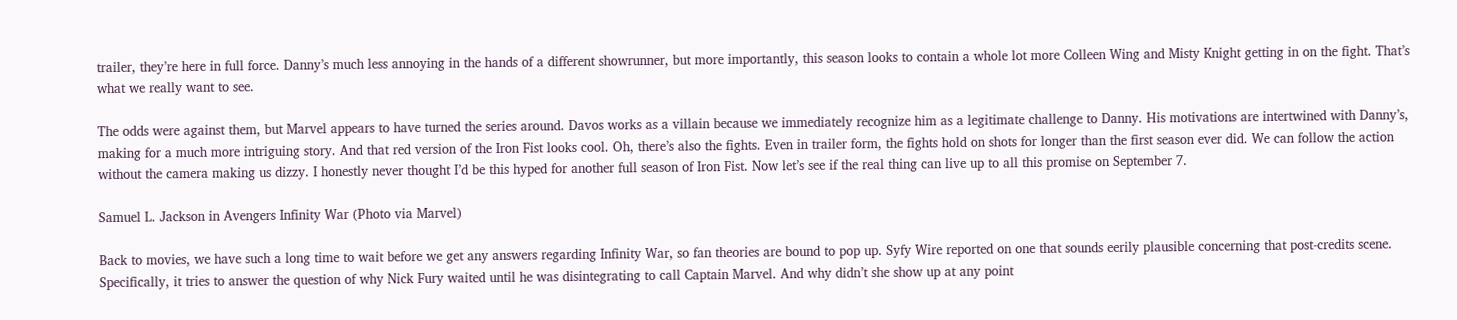trailer, they’re here in full force. Danny’s much less annoying in the hands of a different showrunner, but more importantly, this season looks to contain a whole lot more Colleen Wing and Misty Knight getting in on the fight. That’s what we really want to see.

The odds were against them, but Marvel appears to have turned the series around. Davos works as a villain because we immediately recognize him as a legitimate challenge to Danny. His motivations are intertwined with Danny’s, making for a much more intriguing story. And that red version of the Iron Fist looks cool. Oh, there’s also the fights. Even in trailer form, the fights hold on shots for longer than the first season ever did. We can follow the action without the camera making us dizzy. I honestly never thought I’d be this hyped for another full season of Iron Fist. Now let’s see if the real thing can live up to all this promise on September 7.

Samuel L. Jackson in Avengers Infinity War (Photo via Marvel)

Back to movies, we have such a long time to wait before we get any answers regarding Infinity War, so fan theories are bound to pop up. Syfy Wire reported on one that sounds eerily plausible concerning that post-credits scene. Specifically, it tries to answer the question of why Nick Fury waited until he was disintegrating to call Captain Marvel. And why didn’t she show up at any point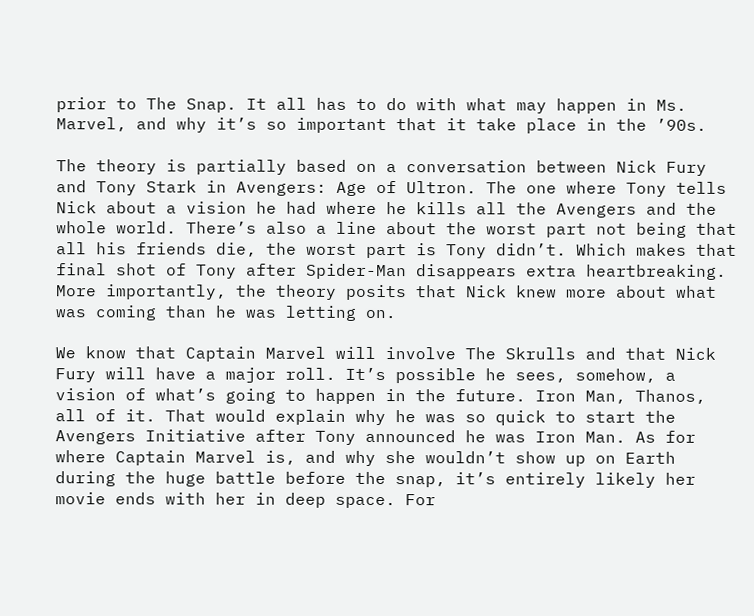prior to The Snap. It all has to do with what may happen in Ms. Marvel, and why it’s so important that it take place in the ’90s.

The theory is partially based on a conversation between Nick Fury and Tony Stark in Avengers: Age of Ultron. The one where Tony tells Nick about a vision he had where he kills all the Avengers and the whole world. There’s also a line about the worst part not being that all his friends die, the worst part is Tony didn’t. Which makes that final shot of Tony after Spider-Man disappears extra heartbreaking. More importantly, the theory posits that Nick knew more about what was coming than he was letting on.

We know that Captain Marvel will involve The Skrulls and that Nick Fury will have a major roll. It’s possible he sees, somehow, a vision of what’s going to happen in the future. Iron Man, Thanos, all of it. That would explain why he was so quick to start the Avengers Initiative after Tony announced he was Iron Man. As for where Captain Marvel is, and why she wouldn’t show up on Earth during the huge battle before the snap, it’s entirely likely her movie ends with her in deep space. For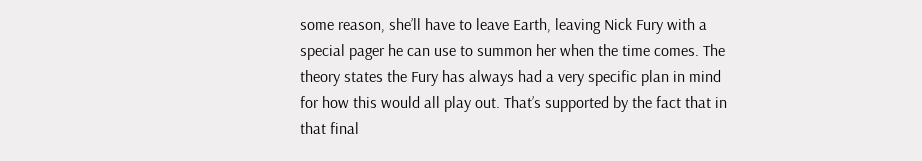some reason, she’ll have to leave Earth, leaving Nick Fury with a special pager he can use to summon her when the time comes. The theory states the Fury has always had a very specific plan in mind for how this would all play out. That’s supported by the fact that in that final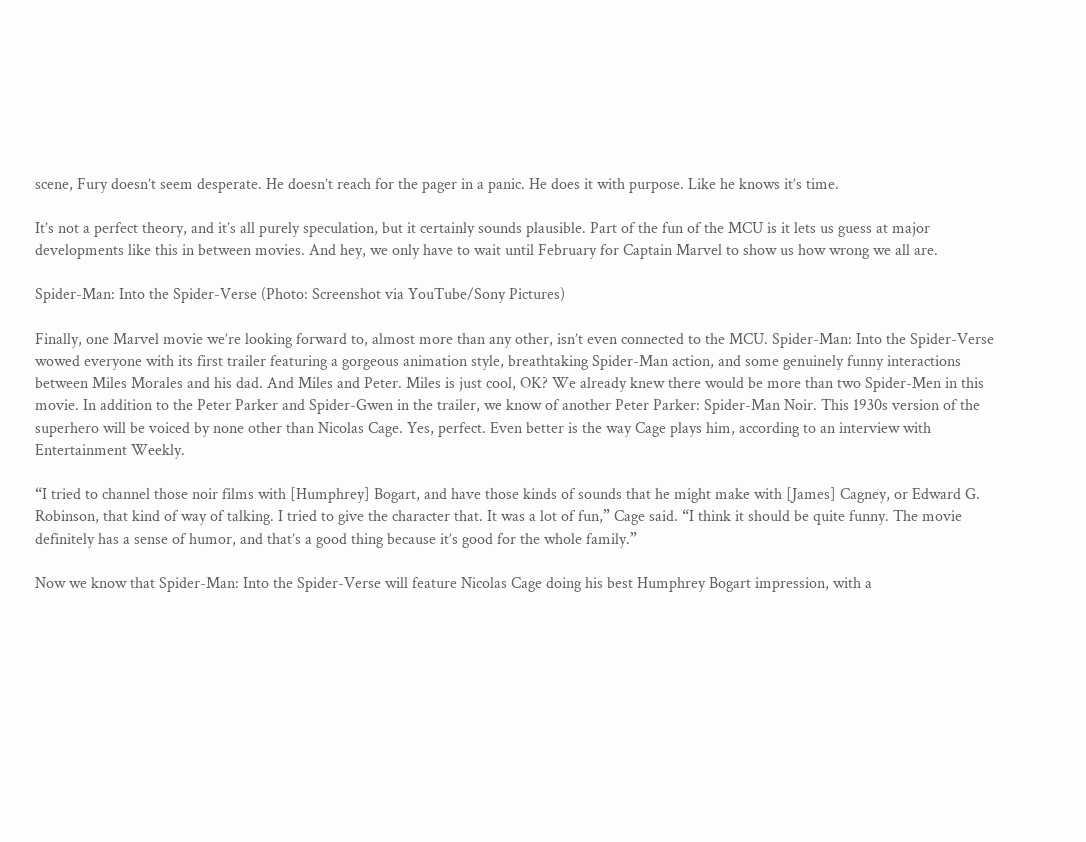scene, Fury doesn’t seem desperate. He doesn’t reach for the pager in a panic. He does it with purpose. Like he knows it’s time.

It’s not a perfect theory, and it’s all purely speculation, but it certainly sounds plausible. Part of the fun of the MCU is it lets us guess at major developments like this in between movies. And hey, we only have to wait until February for Captain Marvel to show us how wrong we all are.

Spider-Man: Into the Spider-Verse (Photo: Screenshot via YouTube/Sony Pictures)

Finally, one Marvel movie we’re looking forward to, almost more than any other, isn’t even connected to the MCU. Spider-Man: Into the Spider-Verse wowed everyone with its first trailer featuring a gorgeous animation style, breathtaking Spider-Man action, and some genuinely funny interactions between Miles Morales and his dad. And Miles and Peter. Miles is just cool, OK? We already knew there would be more than two Spider-Men in this movie. In addition to the Peter Parker and Spider-Gwen in the trailer, we know of another Peter Parker: Spider-Man Noir. This 1930s version of the superhero will be voiced by none other than Nicolas Cage. Yes, perfect. Even better is the way Cage plays him, according to an interview with Entertainment Weekly.

“I tried to channel those noir films with [Humphrey] Bogart, and have those kinds of sounds that he might make with [James] Cagney, or Edward G. Robinson, that kind of way of talking. I tried to give the character that. It was a lot of fun,” Cage said. “I think it should be quite funny. The movie definitely has a sense of humor, and that’s a good thing because it’s good for the whole family.”

Now we know that Spider-Man: Into the Spider-Verse will feature Nicolas Cage doing his best Humphrey Bogart impression, with a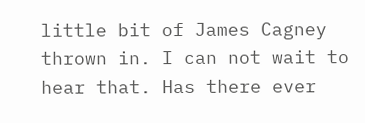little bit of James Cagney thrown in. I can not wait to hear that. Has there ever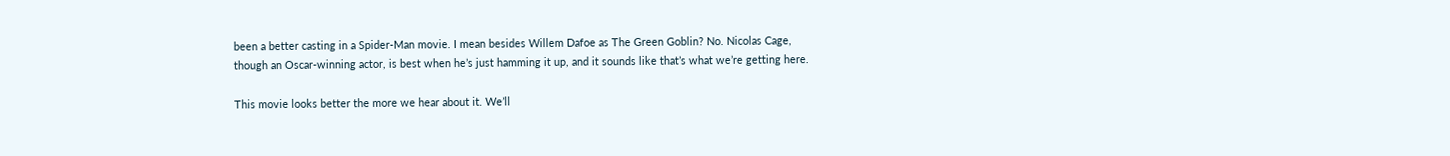been a better casting in a Spider-Man movie. I mean besides Willem Dafoe as The Green Goblin? No. Nicolas Cage, though an Oscar-winning actor, is best when he’s just hamming it up, and it sounds like that’s what we’re getting here.

This movie looks better the more we hear about it. We’ll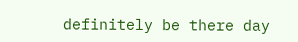definitely be there day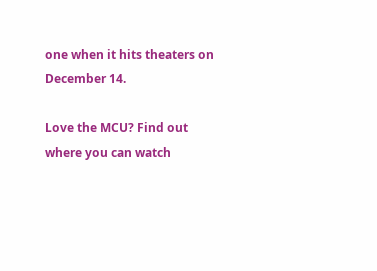one when it hits theaters on December 14.

Love the MCU? Find out where you can watch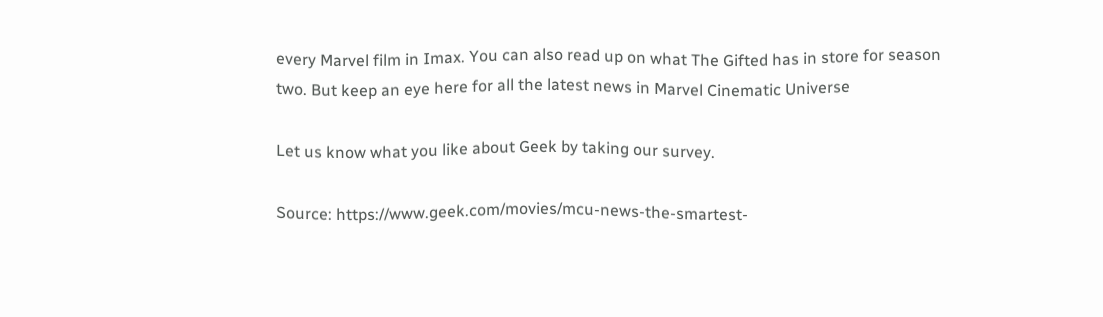every Marvel film in Imax. You can also read up on what The Gifted has in store for season two. But keep an eye here for all the latest news in Marvel Cinematic Universe

Let us know what you like about Geek by taking our survey.

Source: https://www.geek.com/movies/mcu-news-the-smartest-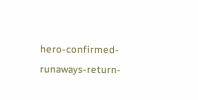hero-confirmed-runaways-return-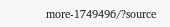more-1749496/?source